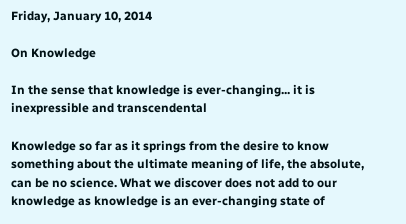Friday, January 10, 2014

On Knowledge

In the sense that knowledge is ever-changing... it is inexpressible and transcendental

Knowledge so far as it springs from the desire to know something about the ultimate meaning of life, the absolute, can be no science. What we discover does not add to our knowledge as knowledge is an ever-changing state of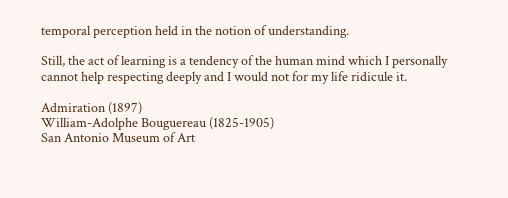temporal perception held in the notion of understanding.

Still, the act of learning is a tendency of the human mind which I personally cannot help respecting deeply and I would not for my life ridicule it.

Admiration (1897)
William-Adolphe Bouguereau (1825-1905)
San Antonio Museum of Art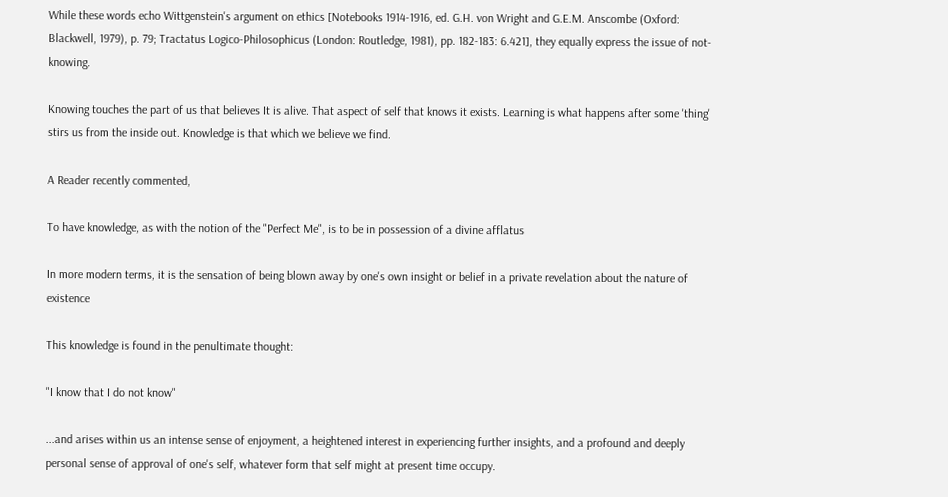While these words echo Wittgenstein's argument on ethics [Notebooks 1914-1916, ed. G.H. von Wright and G.E.M. Anscombe (Oxford: Blackwell, 1979), p. 79; Tractatus Logico-Philosophicus (London: Routledge, 1981), pp. 182-183: 6.421], they equally express the issue of not-knowing.

Knowing touches the part of us that believes It is alive. That aspect of self that knows it exists. Learning is what happens after some 'thing' stirs us from the inside out. Knowledge is that which we believe we find.

A Reader recently commented,

To have knowledge, as with the notion of the "Perfect Me", is to be in possession of a divine afflatus

In more modern terms, it is the sensation of being blown away by one's own insight or belief in a private revelation about the nature of existence

This knowledge is found in the penultimate thought:

"I know that I do not know"

...and arises within us an intense sense of enjoyment, a heightened interest in experiencing further insights, and a profound and deeply personal sense of approval of one's self, whatever form that self might at present time occupy.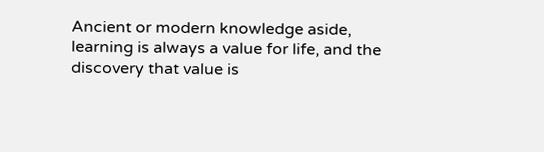Ancient or modern knowledge aside, learning is always a value for life, and the discovery that value is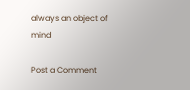always an object of mind

Post a Comment